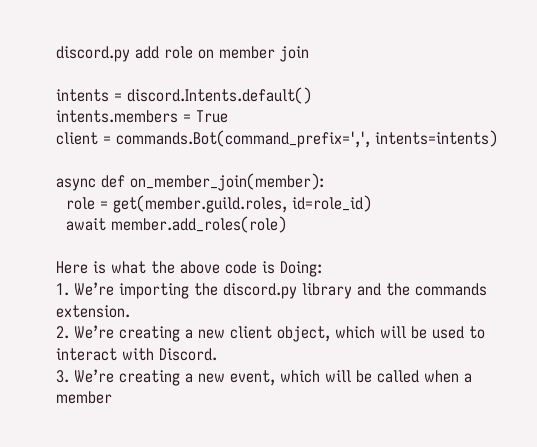discord.py add role on member join

intents = discord.Intents.default()
intents.members = True
client = commands.Bot(command_prefix=',', intents=intents)

async def on_member_join(member):
  role = get(member.guild.roles, id=role_id)
  await member.add_roles(role)

Here is what the above code is Doing:
1. We’re importing the discord.py library and the commands extension.
2. We’re creating a new client object, which will be used to interact with Discord.
3. We’re creating a new event, which will be called when a member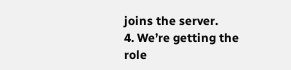joins the server.
4. We’re getting the role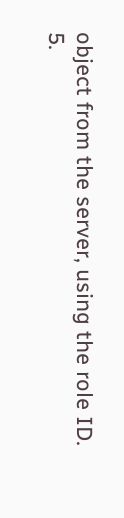object from the server, using the role ID.
5.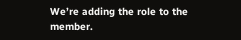We’re adding the role to the member.